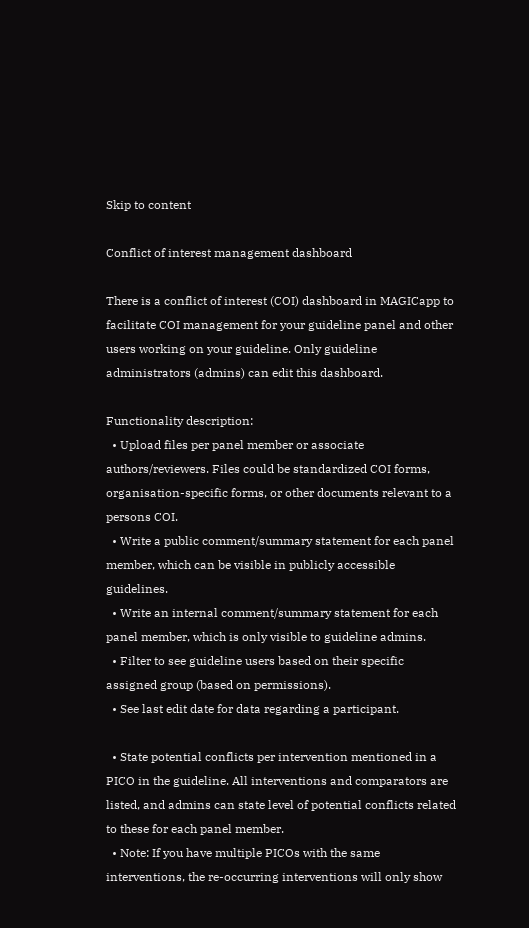Skip to content

Conflict of interest management dashboard

There is a conflict of interest (COI) dashboard in MAGICapp to facilitate COI management for your guideline panel and other users working on your guideline. Only guideline administrators (admins) can edit this dashboard.

Functionality description:
  • Upload files per panel member or associate authors/reviewers. Files could be standardized COI forms, organisation-specific forms, or other documents relevant to a persons COI.
  • Write a public comment/summary statement for each panel member, which can be visible in publicly accessible guidelines.
  • Write an internal comment/summary statement for each panel member, which is only visible to guideline admins.
  • Filter to see guideline users based on their specific assigned group (based on permissions).
  • See last edit date for data regarding a participant.

  • State potential conflicts per intervention mentioned in a PICO in the guideline. All interventions and comparators are listed, and admins can state level of potential conflicts related to these for each panel member.
  • Note: If you have multiple PICOs with the same interventions, the re-occurring interventions will only show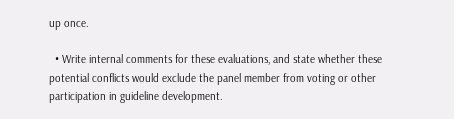up once.

  • Write internal comments for these evaluations, and state whether these potential conflicts would exclude the panel member from voting or other participation in guideline development.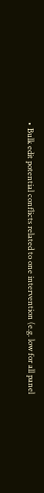• Bulk edit potential conflicts related to one intervention (e.g. low for all panel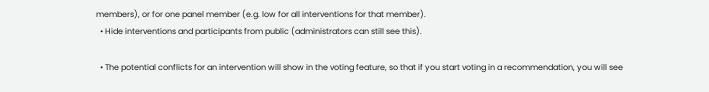members), or for one panel member (e.g. low for all interventions for that member).
  • Hide interventions and participants from public (administrators can still see this).

  • The potential conflicts for an intervention will show in the voting feature, so that if you start voting in a recommendation, you will see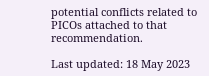potential conflicts related to PICOs attached to that recommendation.

Last updated: 18 May 2023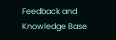Feedback and Knowledge Base